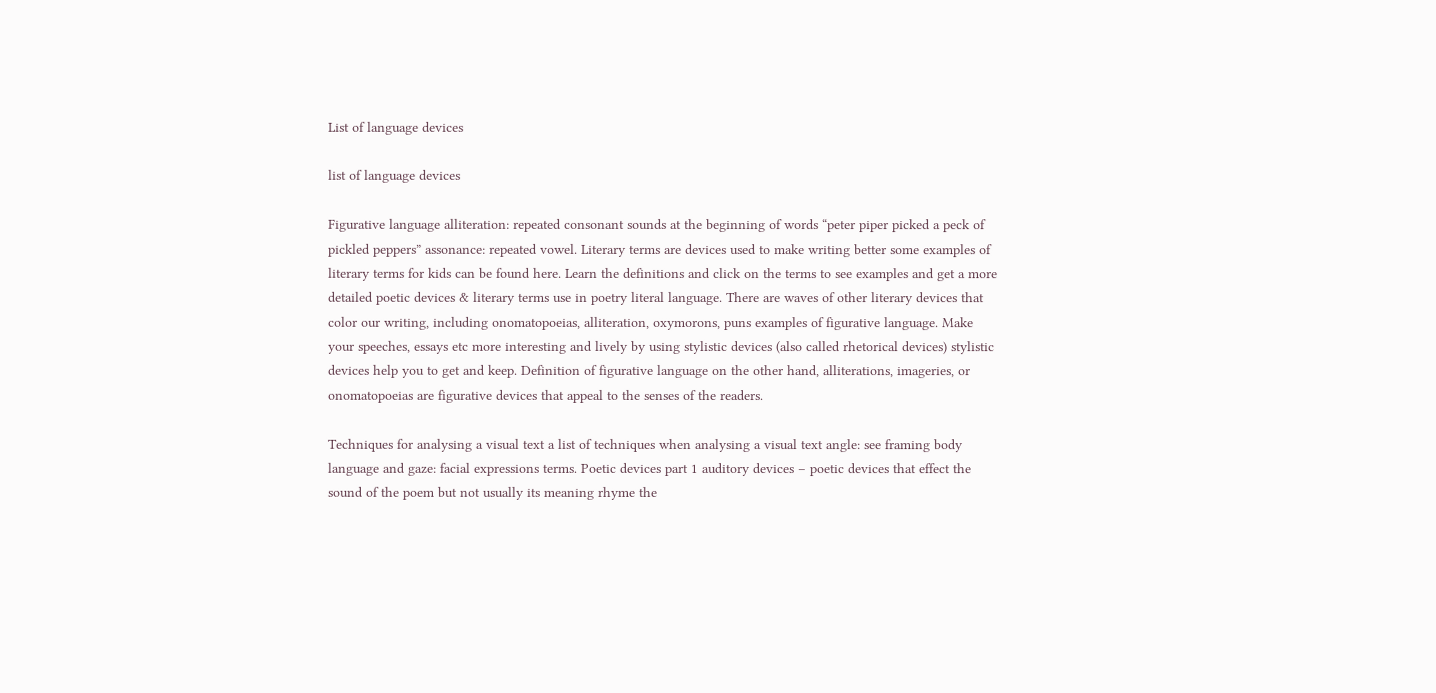List of language devices

list of language devices

Figurative language alliteration: repeated consonant sounds at the beginning of words “peter piper picked a peck of pickled peppers” assonance: repeated vowel. Literary terms are devices used to make writing better some examples of literary terms for kids can be found here. Learn the definitions and click on the terms to see examples and get a more detailed poetic devices & literary terms use in poetry literal language. There are waves of other literary devices that color our writing, including onomatopoeias, alliteration, oxymorons, puns examples of figurative language. Make your speeches, essays etc more interesting and lively by using stylistic devices (also called rhetorical devices) stylistic devices help you to get and keep. Definition of figurative language on the other hand, alliterations, imageries, or onomatopoeias are figurative devices that appeal to the senses of the readers.

Techniques for analysing a visual text a list of techniques when analysing a visual text angle: see framing body language and gaze: facial expressions terms. Poetic devices part 1 auditory devices – poetic devices that effect the sound of the poem but not usually its meaning rhyme the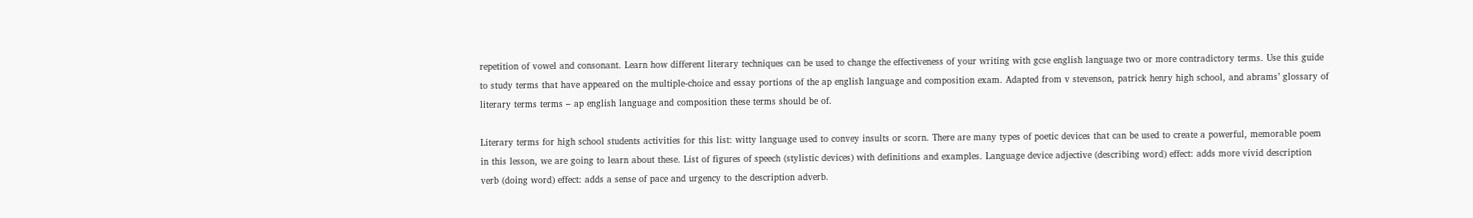repetition of vowel and consonant. Learn how different literary techniques can be used to change the effectiveness of your writing with gcse english language two or more contradictory terms. Use this guide to study terms that have appeared on the multiple-choice and essay portions of the ap english language and composition exam. Adapted from v stevenson, patrick henry high school, and abrams’ glossary of literary terms terms – ap english language and composition these terms should be of.

Literary terms for high school students activities for this list: witty language used to convey insults or scorn. There are many types of poetic devices that can be used to create a powerful, memorable poem in this lesson, we are going to learn about these. List of figures of speech (stylistic devices) with definitions and examples. Language device adjective (describing word) effect: adds more vivid description verb (doing word) effect: adds a sense of pace and urgency to the description adverb.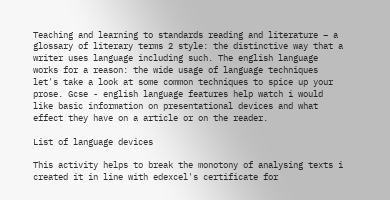Teaching and learning to standards reading and literature – a glossary of literary terms 2 style: the distinctive way that a writer uses language including such. The english language works for a reason: the wide usage of language techniques let's take a look at some common techniques to spice up your prose. Gcse - english language features help watch i would like basic information on presentational devices and what effect they have on a article or on the reader.

List of language devices

This activity helps to break the monotony of analysing texts i created it in line with edexcel's certificate for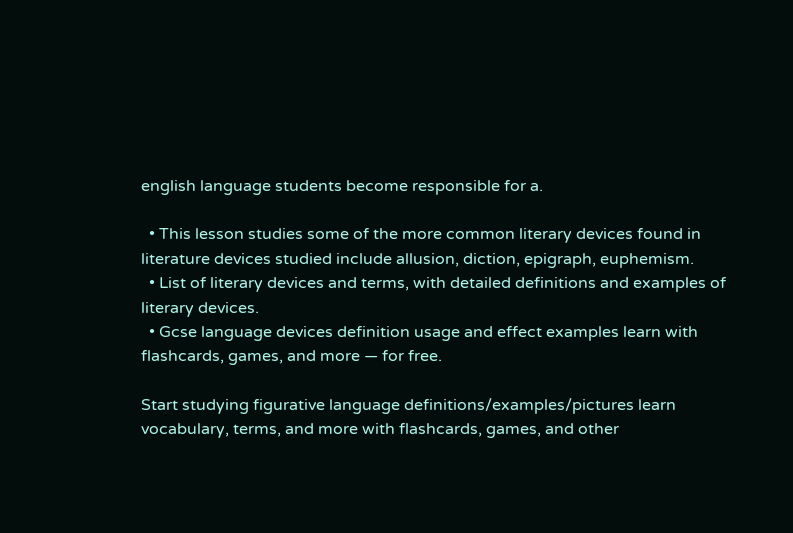english language students become responsible for a.

  • This lesson studies some of the more common literary devices found in literature devices studied include allusion, diction, epigraph, euphemism.
  • List of literary devices and terms, with detailed definitions and examples of literary devices.
  • Gcse language devices definition usage and effect examples learn with flashcards, games, and more — for free.

Start studying figurative language definitions/examples/pictures learn vocabulary, terms, and more with flashcards, games, and other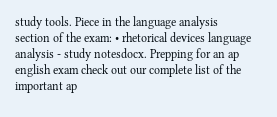study tools. Piece in the language analysis section of the exam: • rhetorical devices language analysis - study notesdocx. Prepping for an ap english exam check out our complete list of the important ap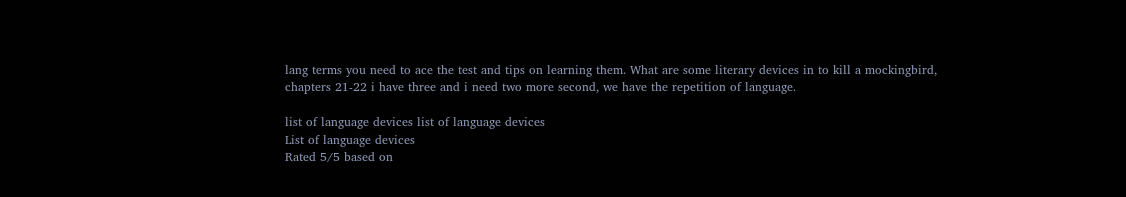lang terms you need to ace the test and tips on learning them. What are some literary devices in to kill a mockingbird, chapters 21-22 i have three and i need two more second, we have the repetition of language.

list of language devices list of language devices
List of language devices
Rated 5/5 based on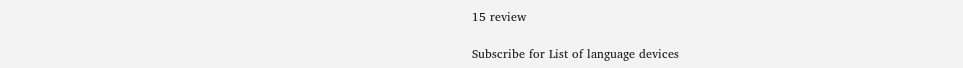15 review

Subscribe for List of language devices